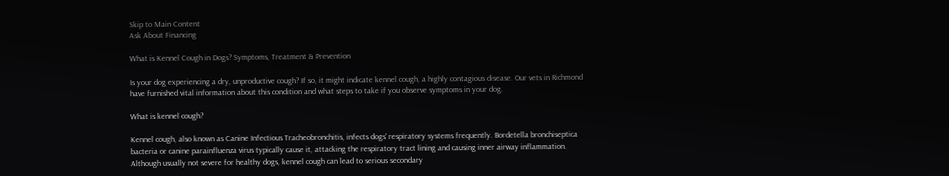Skip to Main Content
Ask About Financing

What is Kennel Cough in Dogs? Symptoms, Treatment & Prevention

Is your dog experiencing a dry, unproductive cough? If so, it might indicate kennel cough, a highly contagious disease. Our vets in Richmond have furnished vital information about this condition and what steps to take if you observe symptoms in your dog.

What is kennel cough?

Kennel cough, also known as Canine Infectious Tracheobronchitis, infects dogs' respiratory systems frequently. Bordetella bronchiseptica bacteria or canine parainfluenza virus typically cause it, attacking the respiratory tract lining and causing inner airway inflammation. Although usually not severe for healthy dogs, kennel cough can lead to serious secondary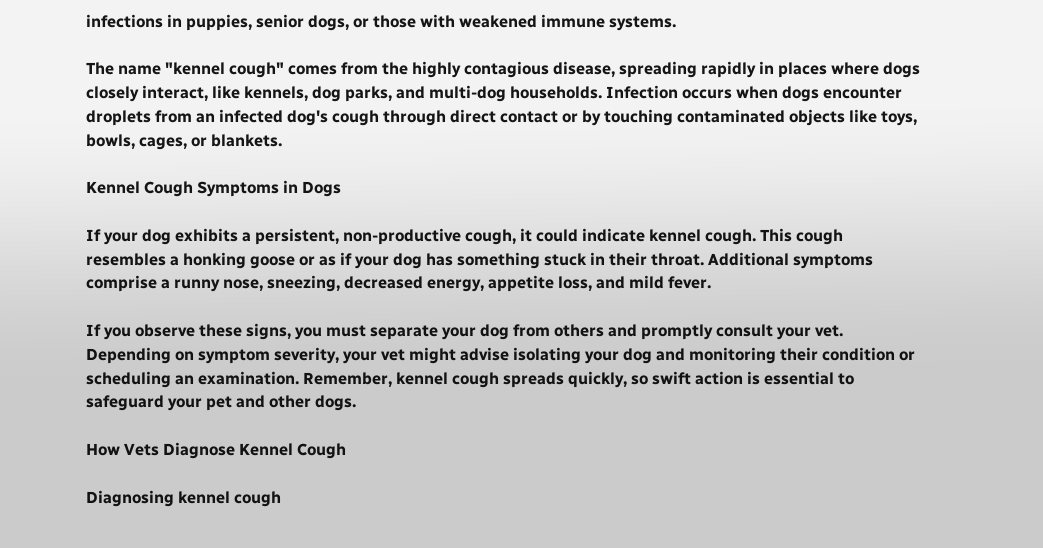infections in puppies, senior dogs, or those with weakened immune systems.

The name "kennel cough" comes from the highly contagious disease, spreading rapidly in places where dogs closely interact, like kennels, dog parks, and multi-dog households. Infection occurs when dogs encounter droplets from an infected dog's cough through direct contact or by touching contaminated objects like toys, bowls, cages, or blankets.

Kennel Cough Symptoms in Dogs

If your dog exhibits a persistent, non-productive cough, it could indicate kennel cough. This cough resembles a honking goose or as if your dog has something stuck in their throat. Additional symptoms comprise a runny nose, sneezing, decreased energy, appetite loss, and mild fever.

If you observe these signs, you must separate your dog from others and promptly consult your vet. Depending on symptom severity, your vet might advise isolating your dog and monitoring their condition or scheduling an examination. Remember, kennel cough spreads quickly, so swift action is essential to safeguard your pet and other dogs.

How Vets Diagnose Kennel Cough

Diagnosing kennel cough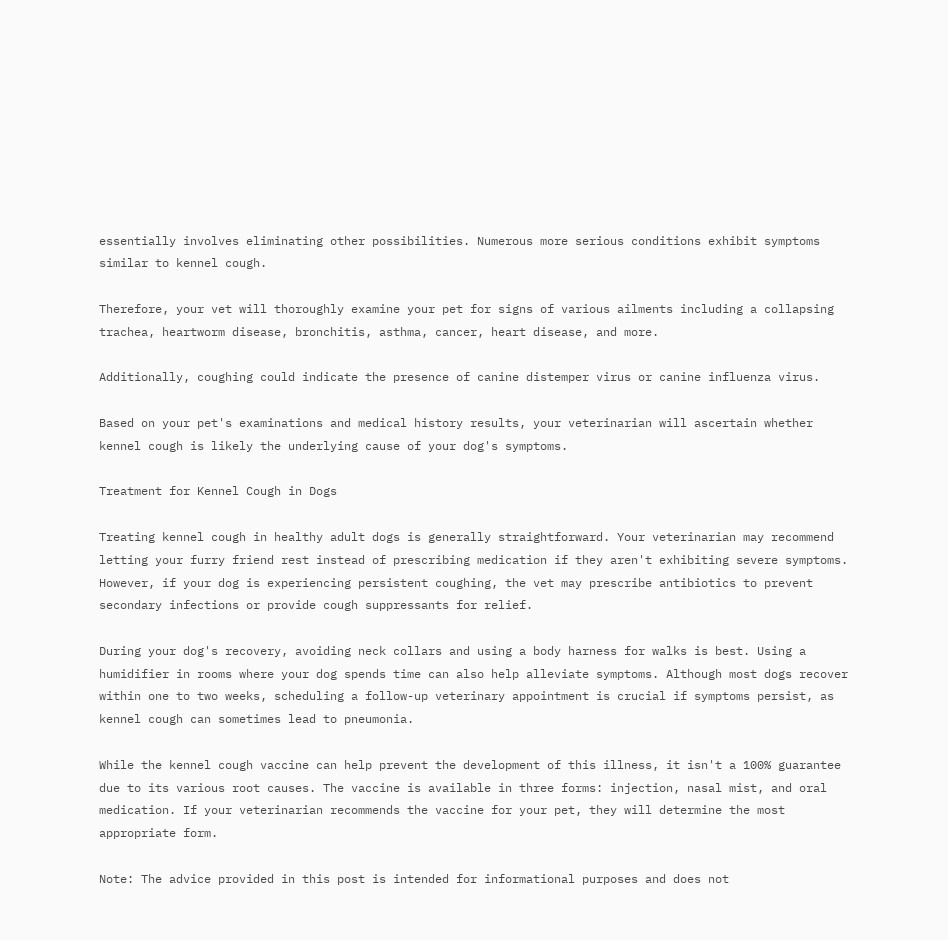essentially involves eliminating other possibilities. Numerous more serious conditions exhibit symptoms similar to kennel cough.

Therefore, your vet will thoroughly examine your pet for signs of various ailments including a collapsing trachea, heartworm disease, bronchitis, asthma, cancer, heart disease, and more.

Additionally, coughing could indicate the presence of canine distemper virus or canine influenza virus.

Based on your pet's examinations and medical history results, your veterinarian will ascertain whether kennel cough is likely the underlying cause of your dog's symptoms.

Treatment for Kennel Cough in Dogs

Treating kennel cough in healthy adult dogs is generally straightforward. Your veterinarian may recommend letting your furry friend rest instead of prescribing medication if they aren't exhibiting severe symptoms. However, if your dog is experiencing persistent coughing, the vet may prescribe antibiotics to prevent secondary infections or provide cough suppressants for relief.

During your dog's recovery, avoiding neck collars and using a body harness for walks is best. Using a humidifier in rooms where your dog spends time can also help alleviate symptoms. Although most dogs recover within one to two weeks, scheduling a follow-up veterinary appointment is crucial if symptoms persist, as kennel cough can sometimes lead to pneumonia.

While the kennel cough vaccine can help prevent the development of this illness, it isn't a 100% guarantee due to its various root causes. The vaccine is available in three forms: injection, nasal mist, and oral medication. If your veterinarian recommends the vaccine for your pet, they will determine the most appropriate form.

Note: The advice provided in this post is intended for informational purposes and does not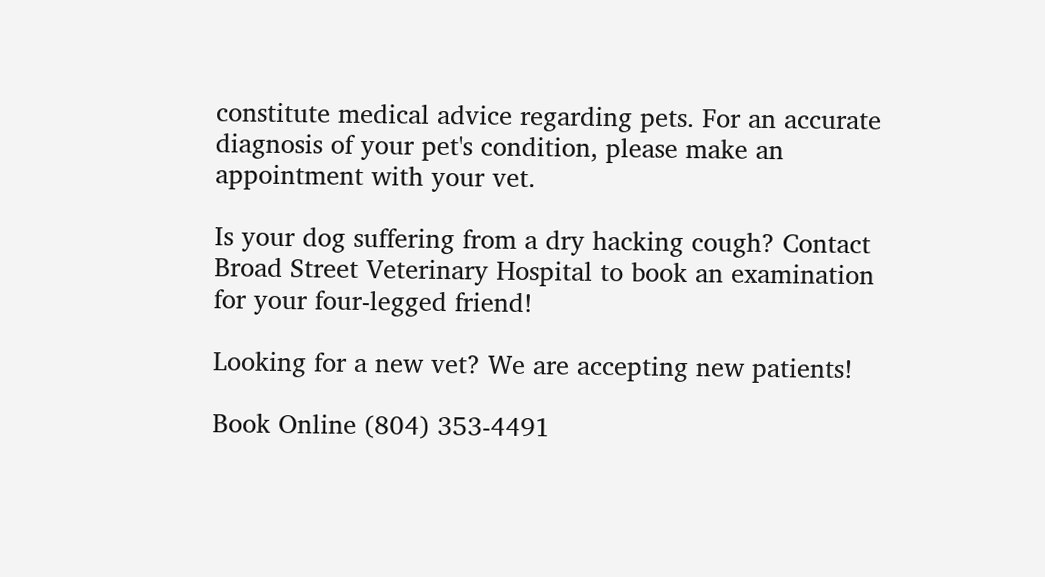constitute medical advice regarding pets. For an accurate diagnosis of your pet's condition, please make an appointment with your vet.

Is your dog suffering from a dry hacking cough? Contact Broad Street Veterinary Hospital to book an examination for your four-legged friend!

Looking for a new vet? We are accepting new patients!

Book Online (804) 353-4491